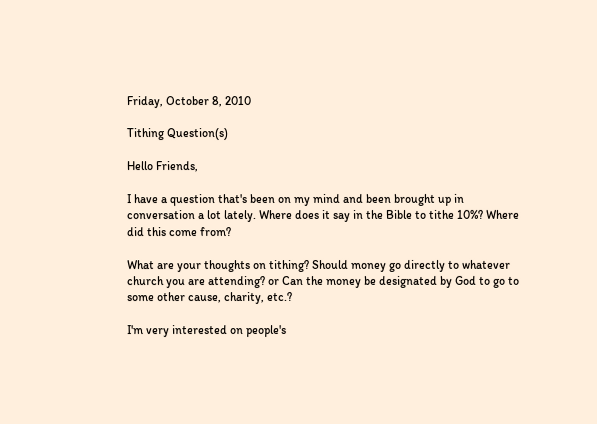Friday, October 8, 2010

Tithing Question(s)

Hello Friends,

I have a question that's been on my mind and been brought up in conversation a lot lately. Where does it say in the Bible to tithe 10%? Where did this come from?

What are your thoughts on tithing? Should money go directly to whatever church you are attending? or Can the money be designated by God to go to some other cause, charity, etc.?

I'm very interested on people's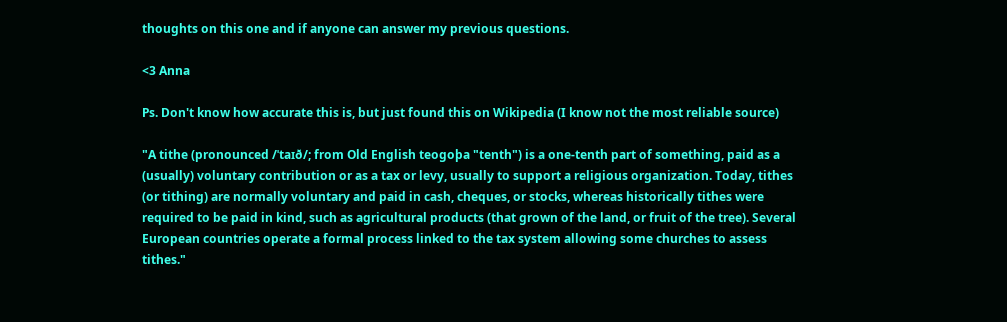thoughts on this one and if anyone can answer my previous questions.

<3 Anna

Ps. Don't know how accurate this is, but just found this on Wikipedia (I know not the most reliable source)

"A tithe (pronounced /ˈtaɪð/; from Old English teogoþa "tenth") is a one-tenth part of something, paid as a (usually) voluntary contribution or as a tax or levy, usually to support a religious organization. Today, tithes (or tithing) are normally voluntary and paid in cash, cheques, or stocks, whereas historically tithes were required to be paid in kind, such as agricultural products (that grown of the land, or fruit of the tree). Several European countries operate a formal process linked to the tax system allowing some churches to assess tithes."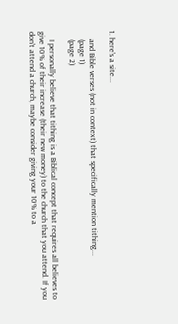1. here's a site...

    and Bible verses (not in context) that specifically mention tithing...
    (page 1)
    (page 2)

    I personally believe that tithing is a Biblical concept that requires all believes to give 10% of their increase (their new money) to the church that you attend. If you don't attend a church, maybe consider giving your 10% to a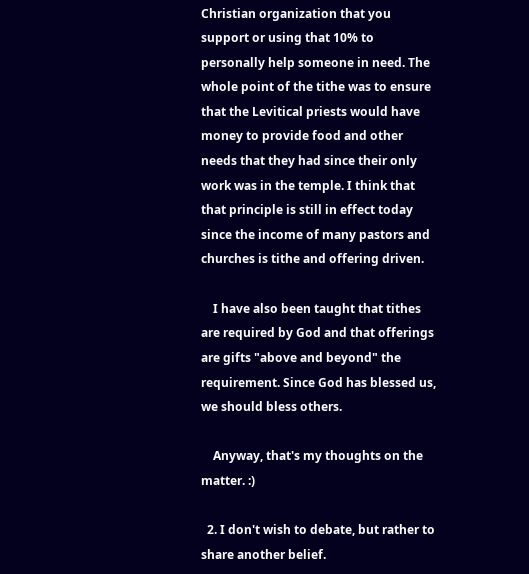Christian organization that you support or using that 10% to personally help someone in need. The whole point of the tithe was to ensure that the Levitical priests would have money to provide food and other needs that they had since their only work was in the temple. I think that that principle is still in effect today since the income of many pastors and churches is tithe and offering driven.

    I have also been taught that tithes are required by God and that offerings are gifts "above and beyond" the requirement. Since God has blessed us, we should bless others.

    Anyway, that's my thoughts on the matter. :)

  2. I don't wish to debate, but rather to share another belief.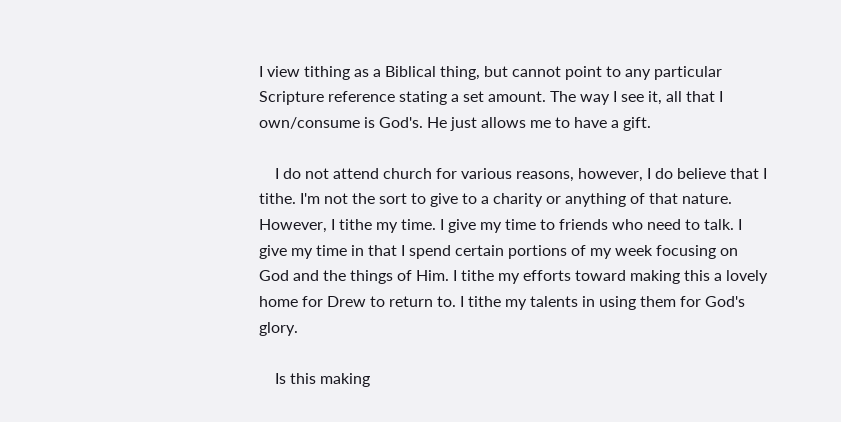I view tithing as a Biblical thing, but cannot point to any particular Scripture reference stating a set amount. The way I see it, all that I own/consume is God's. He just allows me to have a gift.

    I do not attend church for various reasons, however, I do believe that I tithe. I'm not the sort to give to a charity or anything of that nature. However, I tithe my time. I give my time to friends who need to talk. I give my time in that I spend certain portions of my week focusing on God and the things of Him. I tithe my efforts toward making this a lovely home for Drew to return to. I tithe my talents in using them for God's glory.

    Is this making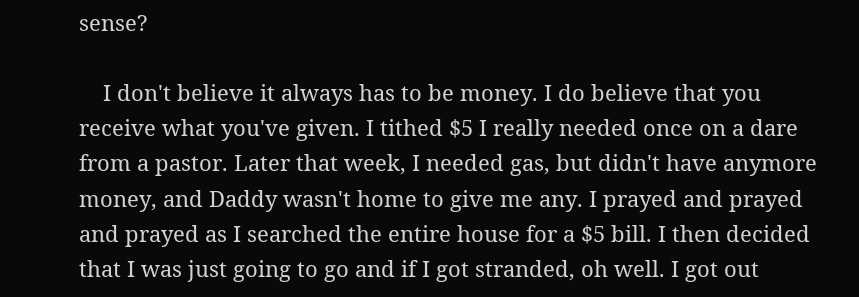sense?

    I don't believe it always has to be money. I do believe that you receive what you've given. I tithed $5 I really needed once on a dare from a pastor. Later that week, I needed gas, but didn't have anymore money, and Daddy wasn't home to give me any. I prayed and prayed and prayed as I searched the entire house for a $5 bill. I then decided that I was just going to go and if I got stranded, oh well. I got out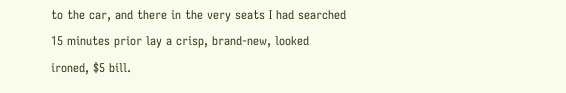to the car, and there in the very seats I had searched 15 minutes prior lay a crisp, brand-new, looked ironed, $5 bill.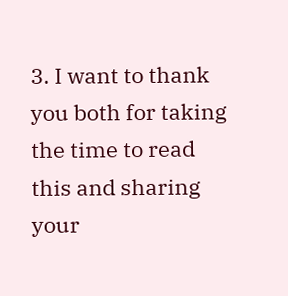3. I want to thank you both for taking the time to read this and sharing your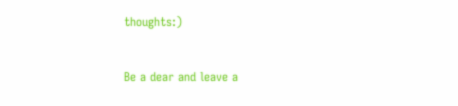thoughts:)


Be a dear and leave a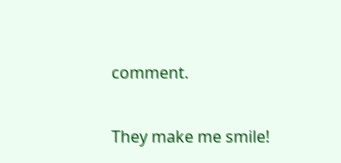comment.

They make me smile!